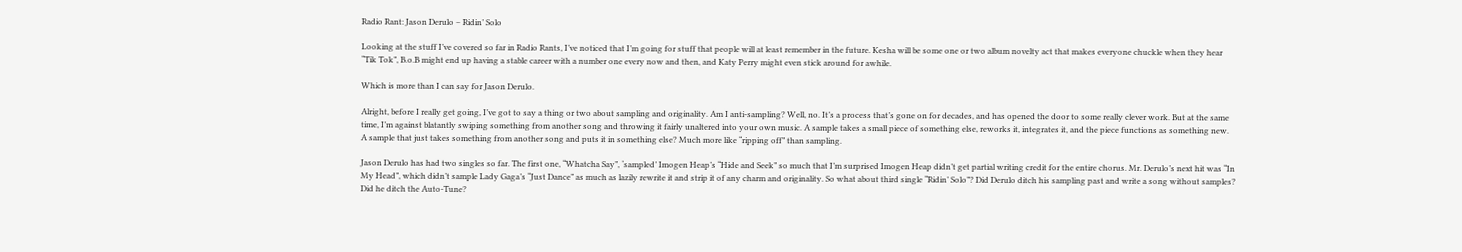Radio Rant: Jason Derulo – Ridin’ Solo

Looking at the stuff I’ve covered so far in Radio Rants, I’ve noticed that I’m going for stuff that people will at least remember in the future. Kesha will be some one or two album novelty act that makes everyone chuckle when they hear “Tik Tok”, B.o.B might end up having a stable career with a number one every now and then, and Katy Perry might even stick around for awhile.

Which is more than I can say for Jason Derulo.

Alright, before I really get going, I’ve got to say a thing or two about sampling and originality. Am I anti-sampling? Well, no. It’s a process that’s gone on for decades, and has opened the door to some really clever work. But at the same time, I’m against blatantly swiping something from another song and throwing it fairly unaltered into your own music. A sample takes a small piece of something else, reworks it, integrates it, and the piece functions as something new. A sample that just takes something from another song and puts it in something else? Much more like “ripping off” than sampling.

Jason Derulo has had two singles so far. The first one, “Whatcha Say”, ‘sampled’ Imogen Heap’s “Hide and Seek” so much that I’m surprised Imogen Heap didn’t get partial writing credit for the entire chorus. Mr. Derulo’s next hit was “In My Head”, which didn’t sample Lady Gaga’s “Just Dance” as much as lazily rewrite it and strip it of any charm and originality. So what about third single “Ridin’ Solo”? Did Derulo ditch his sampling past and write a song without samples? Did he ditch the Auto-Tune?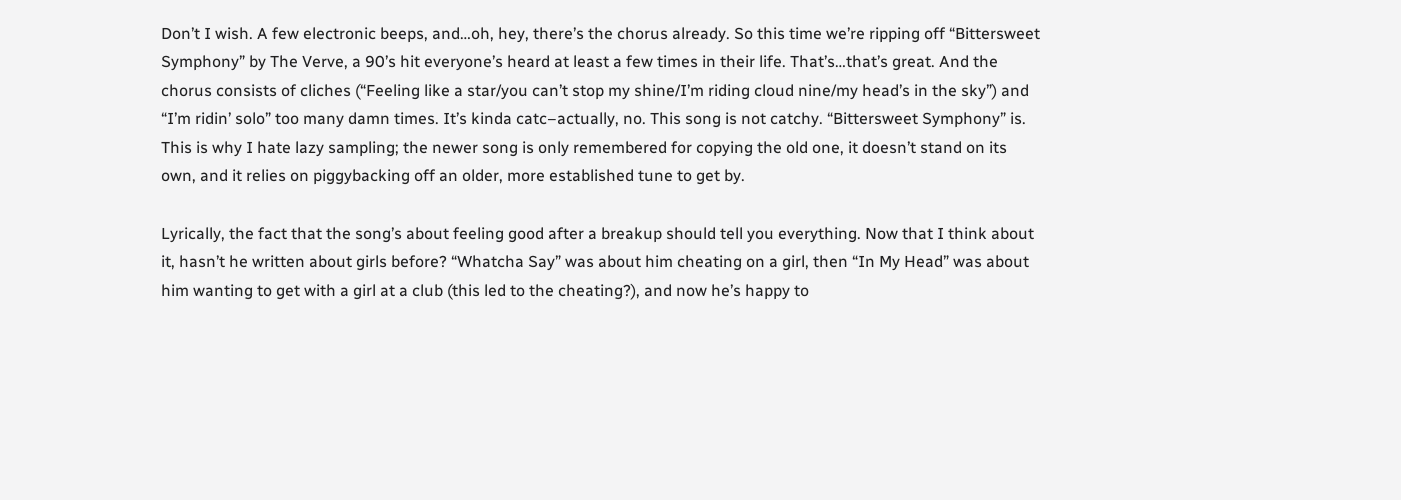Don’t I wish. A few electronic beeps, and…oh, hey, there’s the chorus already. So this time we’re ripping off “Bittersweet Symphony” by The Verve, a 90’s hit everyone’s heard at least a few times in their life. That’s…that’s great. And the chorus consists of cliches (“Feeling like a star/you can’t stop my shine/I’m riding cloud nine/my head’s in the sky”) and “I’m ridin’ solo” too many damn times. It’s kinda catc–actually, no. This song is not catchy. “Bittersweet Symphony” is. This is why I hate lazy sampling; the newer song is only remembered for copying the old one, it doesn’t stand on its own, and it relies on piggybacking off an older, more established tune to get by.

Lyrically, the fact that the song’s about feeling good after a breakup should tell you everything. Now that I think about it, hasn’t he written about girls before? “Whatcha Say” was about him cheating on a girl, then “In My Head” was about him wanting to get with a girl at a club (this led to the cheating?), and now he’s happy to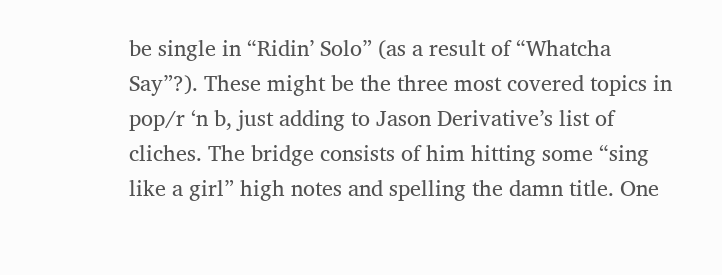be single in “Ridin’ Solo” (as a result of “Whatcha Say”?). These might be the three most covered topics in pop/r ‘n b, just adding to Jason Derivative’s list of cliches. The bridge consists of him hitting some “sing like a girl” high notes and spelling the damn title. One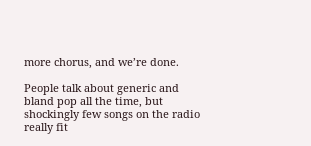more chorus, and we’re done.

People talk about generic and bland pop all the time, but shockingly few songs on the radio really fit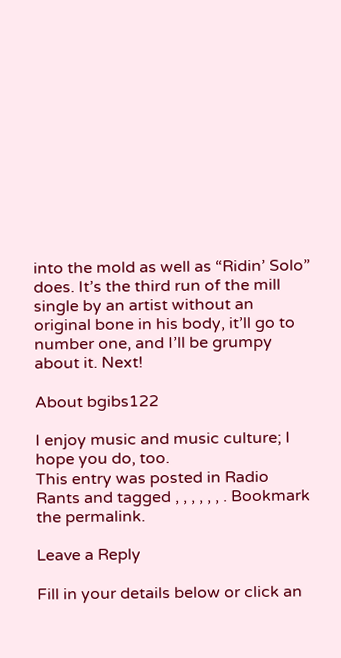into the mold as well as “Ridin’ Solo” does. It’s the third run of the mill single by an artist without an original bone in his body, it’ll go to number one, and I’ll be grumpy about it. Next!

About bgibs122

I enjoy music and music culture; I hope you do, too.
This entry was posted in Radio Rants and tagged , , , , , , . Bookmark the permalink.

Leave a Reply

Fill in your details below or click an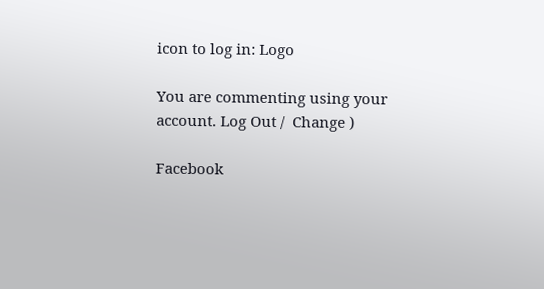icon to log in: Logo

You are commenting using your account. Log Out /  Change )

Facebook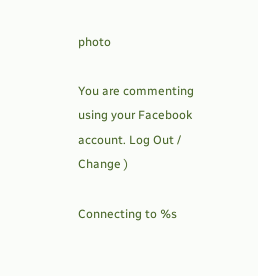photo

You are commenting using your Facebook account. Log Out /  Change )

Connecting to %s